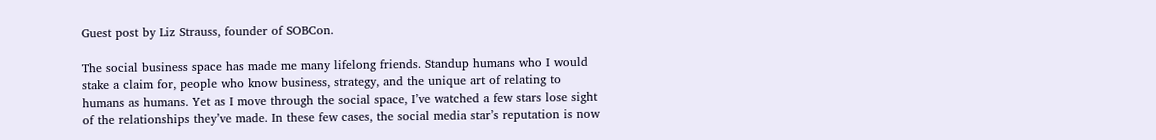Guest post by Liz Strauss, founder of SOBCon.

The social business space has made me many lifelong friends. Standup humans who I would stake a claim for, people who know business, strategy, and the unique art of relating to humans as humans. Yet as I move through the social space, I’ve watched a few stars lose sight of the relationships they’ve made. In these few cases, the social media star’s reputation is now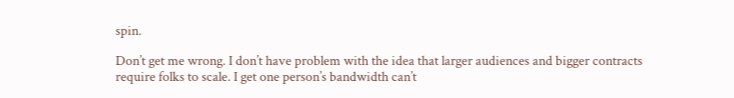spin.

Don’t get me wrong. I don’t have problem with the idea that larger audiences and bigger contracts require folks to scale. I get one person’s bandwidth can’t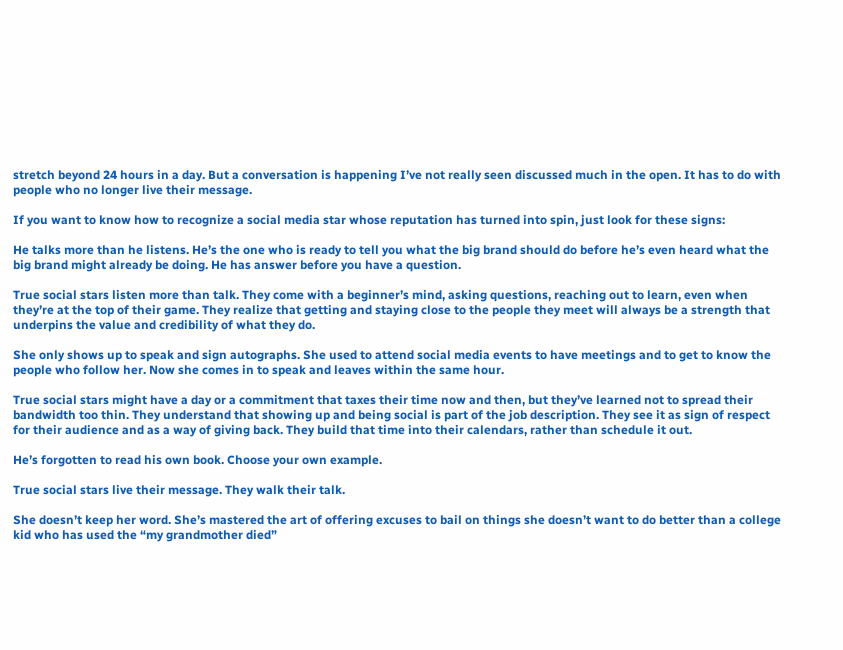stretch beyond 24 hours in a day. But a conversation is happening I’ve not really seen discussed much in the open. It has to do with people who no longer live their message.

If you want to know how to recognize a social media star whose reputation has turned into spin, just look for these signs:

He talks more than he listens. He’s the one who is ready to tell you what the big brand should do before he’s even heard what the big brand might already be doing. He has answer before you have a question.

True social stars listen more than talk. They come with a beginner’s mind, asking questions, reaching out to learn, even when they’re at the top of their game. They realize that getting and staying close to the people they meet will always be a strength that underpins the value and credibility of what they do.

She only shows up to speak and sign autographs. She used to attend social media events to have meetings and to get to know the people who follow her. Now she comes in to speak and leaves within the same hour.

True social stars might have a day or a commitment that taxes their time now and then, but they’ve learned not to spread their bandwidth too thin. They understand that showing up and being social is part of the job description. They see it as sign of respect for their audience and as a way of giving back. They build that time into their calendars, rather than schedule it out.

He’s forgotten to read his own book. Choose your own example.

True social stars live their message. They walk their talk.

She doesn’t keep her word. She’s mastered the art of offering excuses to bail on things she doesn’t want to do better than a college kid who has used the “my grandmother died”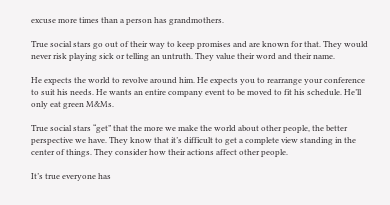excuse more times than a person has grandmothers.

True social stars go out of their way to keep promises and are known for that. They would never risk playing sick or telling an untruth. They value their word and their name.

He expects the world to revolve around him. He expects you to rearrange your conference to suit his needs. He wants an entire company event to be moved to fit his schedule. He’ll only eat green M&Ms.

True social stars “get” that the more we make the world about other people, the better perspective we have. They know that it’s difficult to get a complete view standing in the center of things. They consider how their actions affect other people.

It’s true everyone has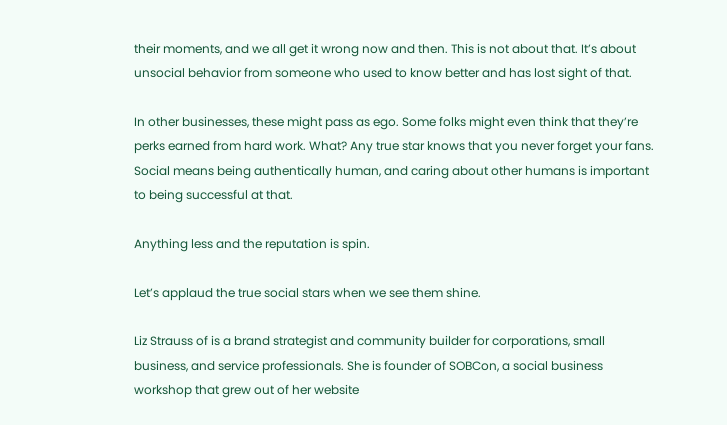their moments, and we all get it wrong now and then. This is not about that. It’s about unsocial behavior from someone who used to know better and has lost sight of that.

In other businesses, these might pass as ego. Some folks might even think that they’re perks earned from hard work. What? Any true star knows that you never forget your fans. Social means being authentically human, and caring about other humans is important to being successful at that.

Anything less and the reputation is spin.

Let’s applaud the true social stars when we see them shine.

Liz Strauss of is a brand strategist and community builder for corporations, small business, and service professionals. She is founder of SOBCon, a social business workshop that grew out of her website